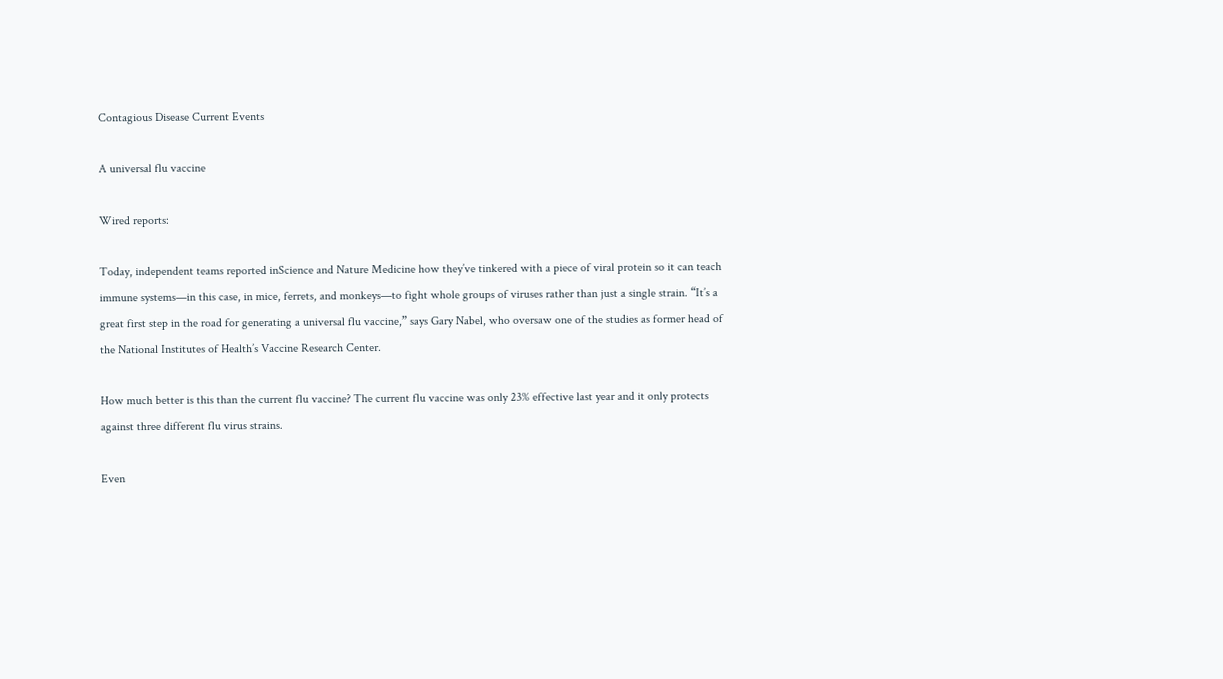Contagious Disease Current Events

A universal flu vaccine

Wired reports:

Today, independent teams reported inScience and Nature Medicine how they’ve tinkered with a piece of viral protein so it can teach immune systems—in this case, in mice, ferrets, and monkeys—to fight whole groups of viruses rather than just a single strain. “It’s a great first step in the road for generating a universal flu vaccine,” says Gary Nabel, who oversaw one of the studies as former head of the National Institutes of Health’s Vaccine Research Center.

How much better is this than the current flu vaccine? The current flu vaccine was only 23% effective last year and it only protects against three different flu virus strains.

Even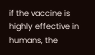if the vaccine is highly effective in humans, the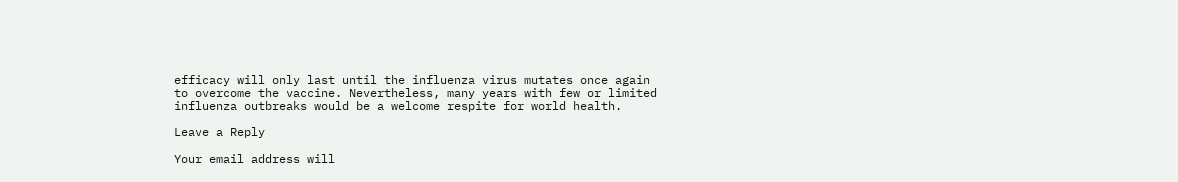efficacy will only last until the influenza virus mutates once again to overcome the vaccine. Nevertheless, many years with few or limited influenza outbreaks would be a welcome respite for world health.

Leave a Reply

Your email address will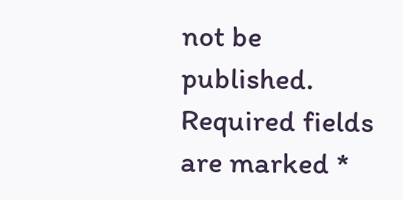not be published. Required fields are marked *